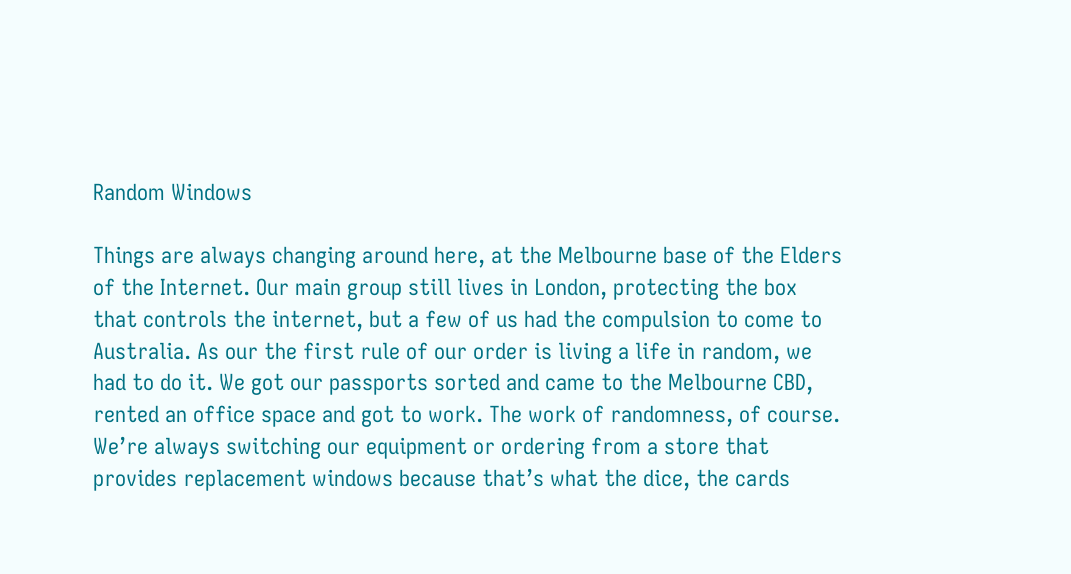Random Windows

Things are always changing around here, at the Melbourne base of the Elders of the Internet. Our main group still lives in London, protecting the box that controls the internet, but a few of us had the compulsion to come to Australia. As our the first rule of our order is living a life in random, we had to do it. We got our passports sorted and came to the Melbourne CBD, rented an office space and got to work. The work of randomness, of course. We’re always switching our equipment or ordering from a store that provides replacement windows because that’s what the dice, the cards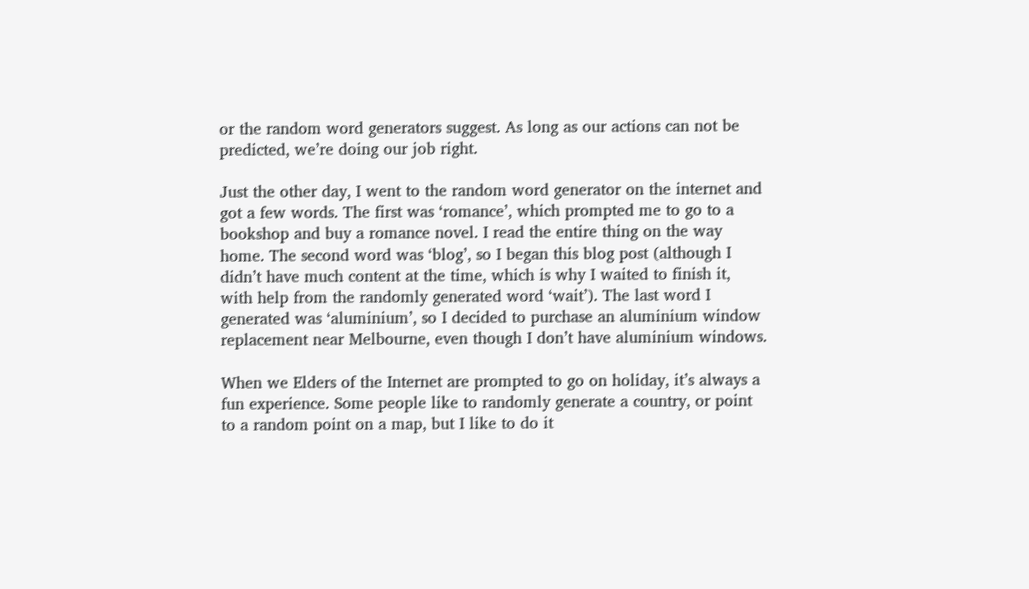or the random word generators suggest. As long as our actions can not be predicted, we’re doing our job right.

Just the other day, I went to the random word generator on the internet and got a few words. The first was ‘romance’, which prompted me to go to a bookshop and buy a romance novel. I read the entire thing on the way home. The second word was ‘blog’, so I began this blog post (although I didn’t have much content at the time, which is why I waited to finish it, with help from the randomly generated word ‘wait’). The last word I generated was ‘aluminium’, so I decided to purchase an aluminium window replacement near Melbourne, even though I don’t have aluminium windows.

When we Elders of the Internet are prompted to go on holiday, it’s always a fun experience. Some people like to randomly generate a country, or point to a random point on a map, but I like to do it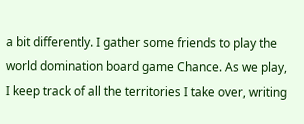a bit differently. I gather some friends to play the world domination board game Chance. As we play, I keep track of all the territories I take over, writing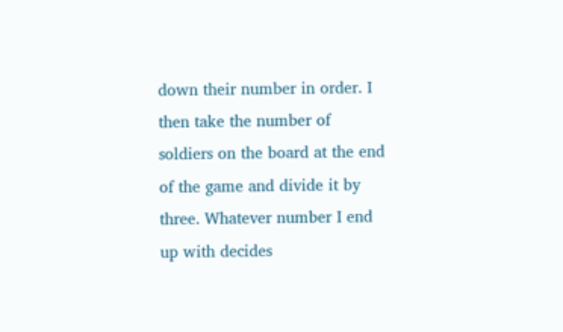down their number in order. I then take the number of soldiers on the board at the end of the game and divide it by three. Whatever number I end up with decides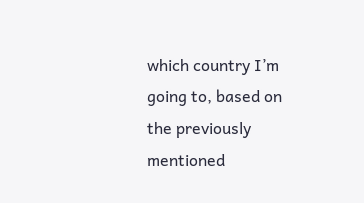which country I’m going to, based on the previously mentioned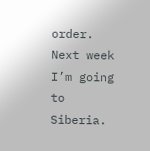order. Next week I’m going to Siberia.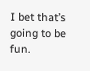I bet that’s going to be fun.